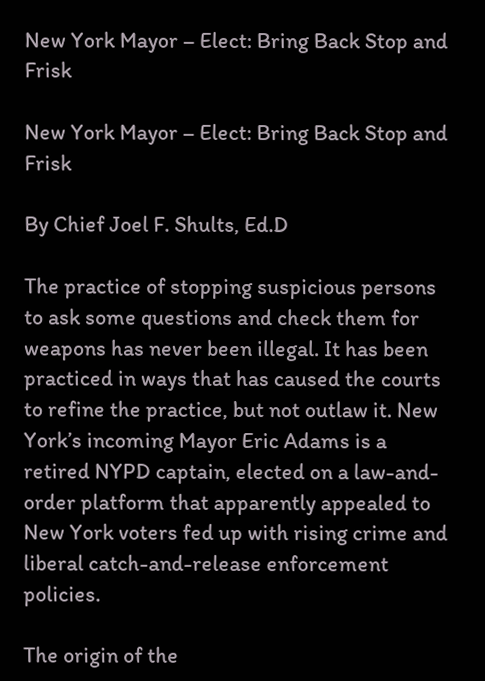New York Mayor – Elect: Bring Back Stop and Frisk

New York Mayor – Elect: Bring Back Stop and Frisk

By Chief Joel F. Shults, Ed.D

The practice of stopping suspicious persons to ask some questions and check them for weapons has never been illegal. It has been practiced in ways that has caused the courts to refine the practice, but not outlaw it. New York’s incoming Mayor Eric Adams is a retired NYPD captain, elected on a law-and-order platform that apparently appealed to New York voters fed up with rising crime and liberal catch-and-release enforcement policies.

The origin of the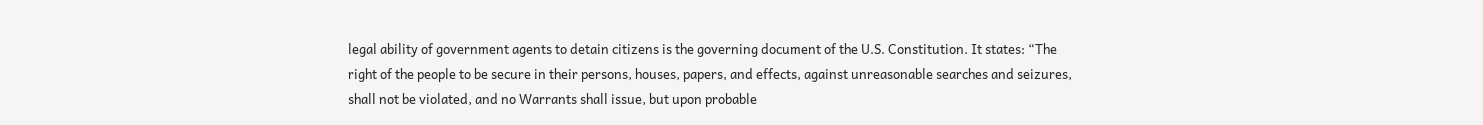legal ability of government agents to detain citizens is the governing document of the U.S. Constitution. It states: “The right of the people to be secure in their persons, houses, papers, and effects, against unreasonable searches and seizures, shall not be violated, and no Warrants shall issue, but upon probable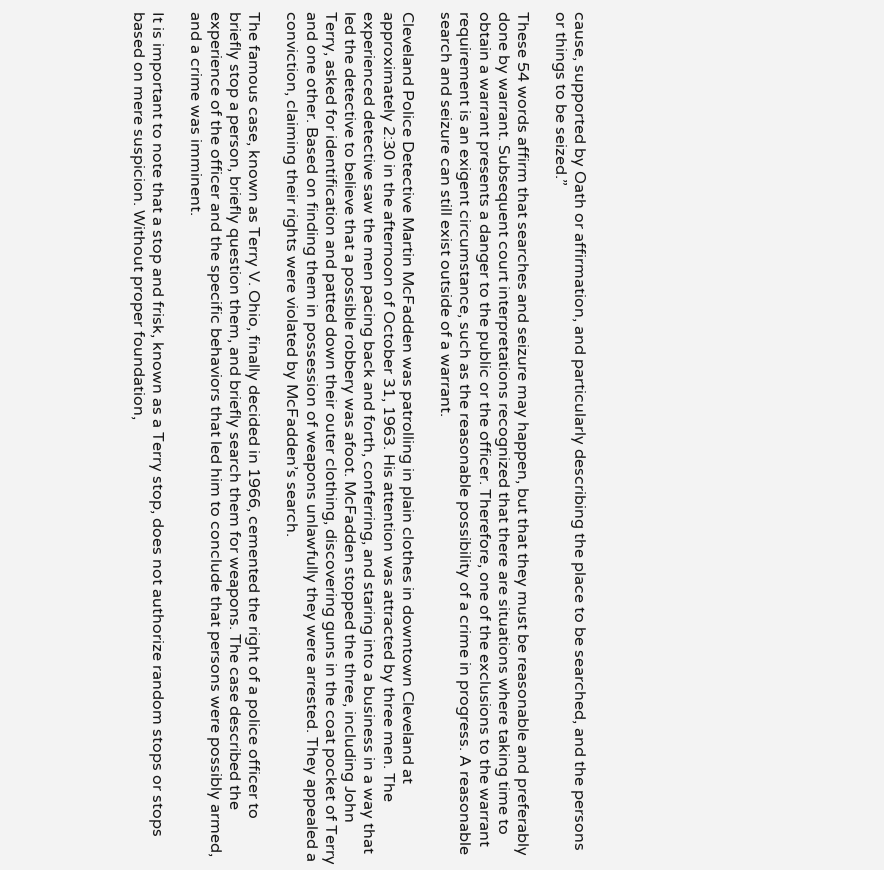cause, supported by Oath or affirmation, and particularly describing the place to be searched, and the persons or things to be seized.”

These 54 words affirm that searches and seizure may happen, but that they must be reasonable and preferably done by warrant. Subsequent court interpretations recognized that there are situations where taking time to obtain a warrant presents a danger to the public or the officer. Therefore, one of the exclusions to the warrant requirement is an exigent circumstance, such as the reasonable possibility of a crime in progress. A reasonable search and seizure can still exist outside of a warrant.

Cleveland Police Detective Martin McFadden was patrolling in plain clothes in downtown Cleveland at approximately 2:30 in the afternoon of October 31, 1963. His attention was attracted by three men. The experienced detective saw the men pacing back and forth, conferring, and staring into a business in a way that led the detective to believe that a possible robbery was afoot. McFadden stopped the three, including John Terry, asked for identification and patted down their outer clothing, discovering guns in the coat pocket of Terry and one other. Based on finding them in possession of weapons unlawfully they were arrested. They appealed a conviction, claiming their rights were violated by McFadden’s search.

The famous case, known as Terry V. Ohio, finally decided in 1966, cemented the right of a police officer to briefly stop a person, briefly question them, and briefly search them for weapons. The case described the experience of the officer and the specific behaviors that led him to conclude that persons were possibly armed, and a crime was imminent.

It is important to note that a stop and frisk, known as a Terry stop, does not authorize random stops or stops based on mere suspicion. Without proper foundation,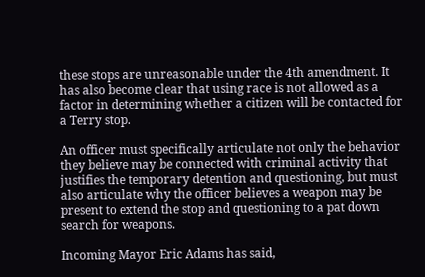these stops are unreasonable under the 4th amendment. It has also become clear that using race is not allowed as a factor in determining whether a citizen will be contacted for a Terry stop.

An officer must specifically articulate not only the behavior they believe may be connected with criminal activity that justifies the temporary detention and questioning, but must also articulate why the officer believes a weapon may be present to extend the stop and questioning to a pat down search for weapons.

Incoming Mayor Eric Adams has said,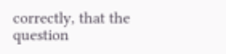correctly, that the question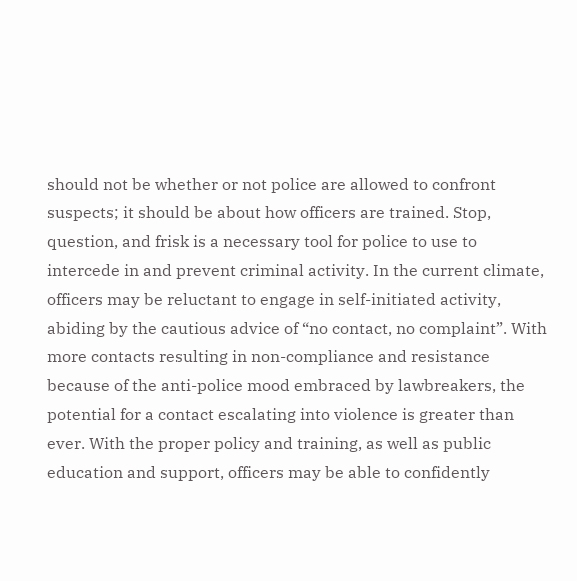should not be whether or not police are allowed to confront suspects; it should be about how officers are trained. Stop, question, and frisk is a necessary tool for police to use to intercede in and prevent criminal activity. In the current climate, officers may be reluctant to engage in self-initiated activity, abiding by the cautious advice of “no contact, no complaint”. With more contacts resulting in non-compliance and resistance because of the anti-police mood embraced by lawbreakers, the potential for a contact escalating into violence is greater than ever. With the proper policy and training, as well as public education and support, officers may be able to confidently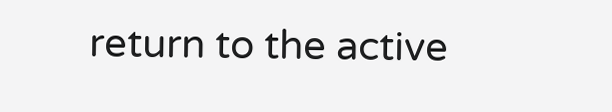return to the active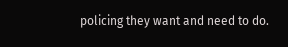policing they want and need to do.